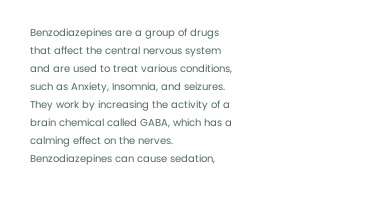Benzodiazepines are a group of drugs that affect the central nervous system and are used to treat various conditions, such as Anxiety, Insomnia, and seizures. They work by increasing the activity of a brain chemical called GABA, which has a calming effect on the nerves. Benzodiazepines can cause sedation,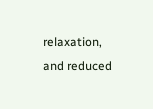relaxation, and reduced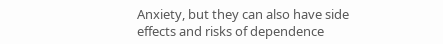Anxiety, but they can also have side effects and risks of dependence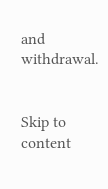and withdrawal.


Skip to content